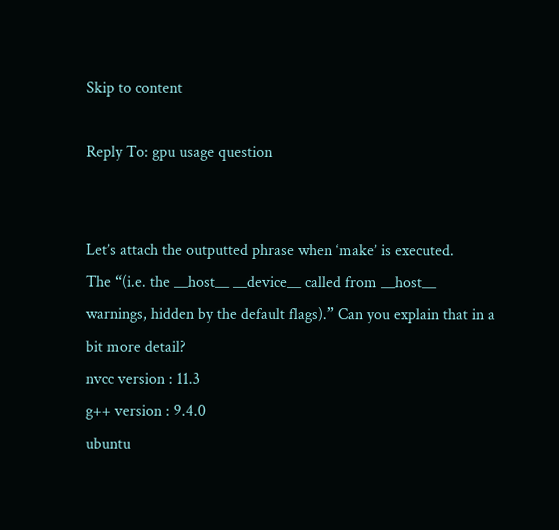Skip to content

Reply To: gpu usage question


Let’s attach the outputted phrase when ‘make’ is executed.
The “(i.e. the __host__ __device__ called from __host__ warnings, hidden by the default flags).” Can you explain that in a bit more detail?
nvcc version : 11.3
g++ version : 9.4.0
ubuntu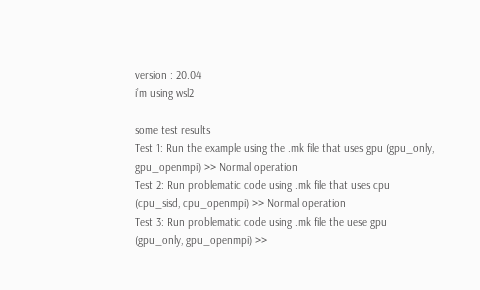version : 20.04
i’m using wsl2

some test results
Test 1: Run the example using the .mk file that uses gpu (gpu_only, gpu_openmpi) >> Normal operation
Test 2: Run problematic code using .mk file that uses cpu (cpu_sisd, cpu_openmpi) >> Normal operation
Test 3: Run problematic code using .mk file the uese gpu (gpu_only, gpu_openmpi) >>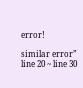error!

similar error” line 20 ~ line 30